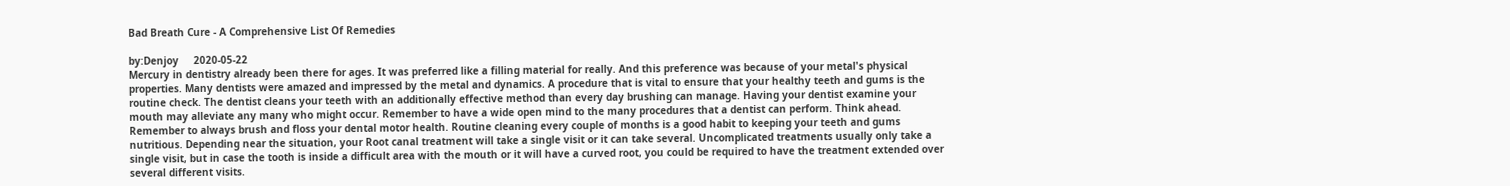Bad Breath Cure - A Comprehensive List Of Remedies

by:Denjoy     2020-05-22
Mercury in dentistry already been there for ages. It was preferred like a filling material for really. And this preference was because of your metal's physical properties. Many dentists were amazed and impressed by the metal and dynamics. A procedure that is vital to ensure that your healthy teeth and gums is the routine check. The dentist cleans your teeth with an additionally effective method than every day brushing can manage. Having your dentist examine your mouth may alleviate any many who might occur. Remember to have a wide open mind to the many procedures that a dentist can perform. Think ahead. Remember to always brush and floss your dental motor health. Routine cleaning every couple of months is a good habit to keeping your teeth and gums nutritious. Depending near the situation, your Root canal treatment will take a single visit or it can take several. Uncomplicated treatments usually only take a single visit, but in case the tooth is inside a difficult area with the mouth or it will have a curved root, you could be required to have the treatment extended over several different visits.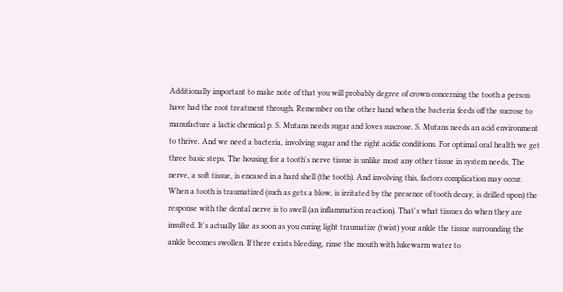Additionally important to make note of that you will probably degree of crown concerning the tooth a person have had the root treatment through. Remember on the other hand when the bacteria feeds off the sucrose to manufacture a lactic chemical p. S. Mutans needs sugar and loves suscrose. S. Mutans needs an acid environment to thrive. And we need a bacteria, involving sugar and the right acidic conditions. For optimal oral health we get three basic steps. The housing for a tooth's nerve tissue is unlike most any other tissue in system needs. The nerve, a soft tissue, is encased in a hard shell (the tooth). And involving this, factors complication may occur. When a tooth is traumatized (such as gets a blow, is irritated by the presence of tooth decay, is drilled upon) the response with the dental nerve is to swell (an inflammation reaction). That's what tissues do when they are insulted. It's actually like as soon as you curing light traumatize (twist) your ankle the tissue surrounding the ankle becomes swollen. If there exists bleeding, rinse the mouth with lukewarm water to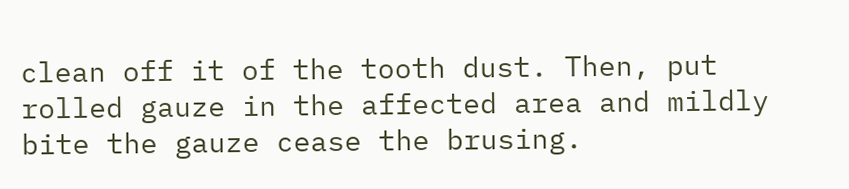clean off it of the tooth dust. Then, put rolled gauze in the affected area and mildly bite the gauze cease the brusing.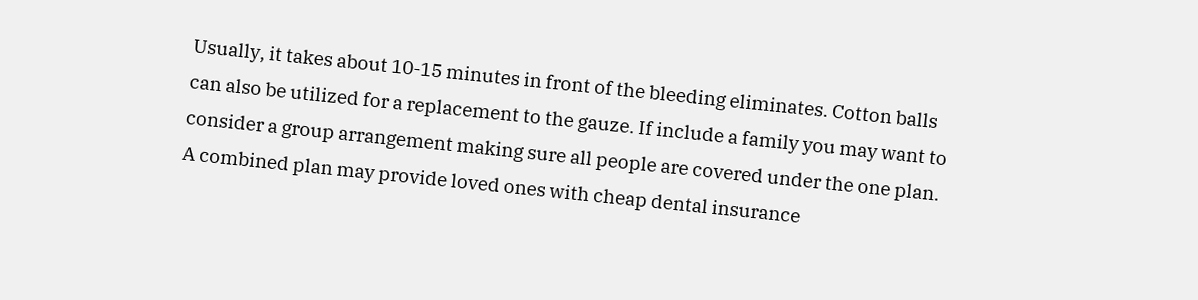Usually, it takes about 10-15 minutes in front of the bleeding eliminates. Cotton balls can also be utilized for a replacement to the gauze. If include a family you may want to consider a group arrangement making sure all people are covered under the one plan. A combined plan may provide loved ones with cheap dental insurance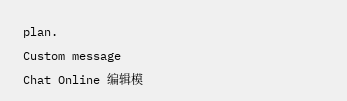plan.
Custom message
Chat Online 编辑模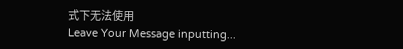式下无法使用
Leave Your Message inputting...